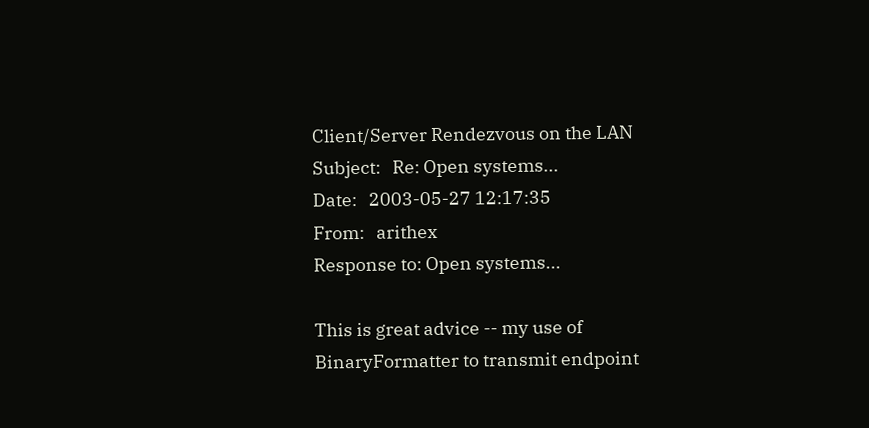Client/Server Rendezvous on the LAN
Subject:   Re: Open systems...
Date:   2003-05-27 12:17:35
From:   arithex
Response to: Open systems...

This is great advice -- my use of BinaryFormatter to transmit endpoint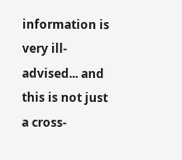information is very ill-advised... and this is not just a cross-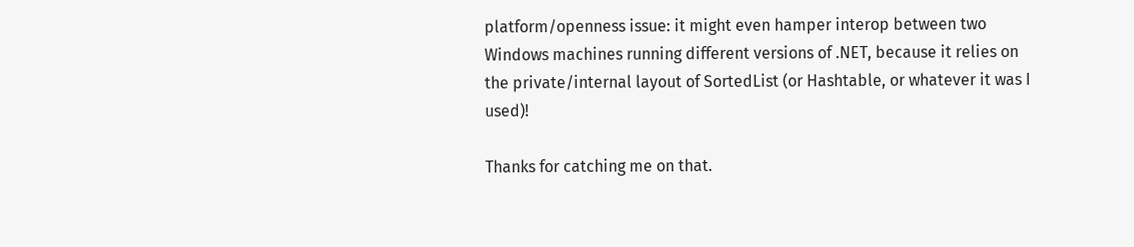platform/openness issue: it might even hamper interop between two Windows machines running different versions of .NET, because it relies on the private/internal layout of SortedList (or Hashtable, or whatever it was I used)!

Thanks for catching me on that.